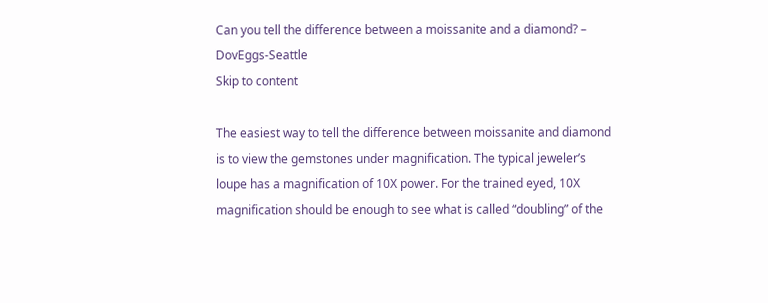Can you tell the difference between a moissanite and a diamond? – DovEggs-Seattle
Skip to content

The easiest way to tell the difference between moissanite and diamond is to view the gemstones under magnification. The typical jeweler’s loupe has a magnification of 10X power. For the trained eyed, 10X magnification should be enough to see what is called “doubling” of the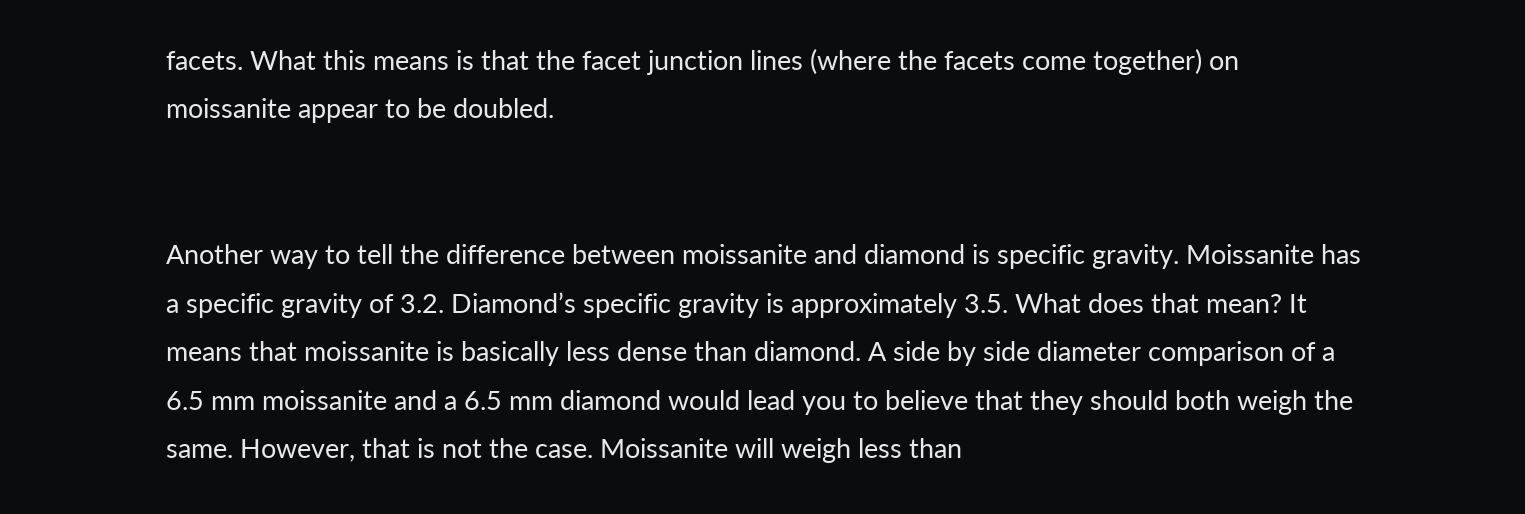facets. What this means is that the facet junction lines (where the facets come together) on moissanite appear to be doubled.


Another way to tell the difference between moissanite and diamond is specific gravity. Moissanite has a specific gravity of 3.2. Diamond’s specific gravity is approximately 3.5. What does that mean? It means that moissanite is basically less dense than diamond. A side by side diameter comparison of a 6.5 mm moissanite and a 6.5 mm diamond would lead you to believe that they should both weigh the same. However, that is not the case. Moissanite will weigh less than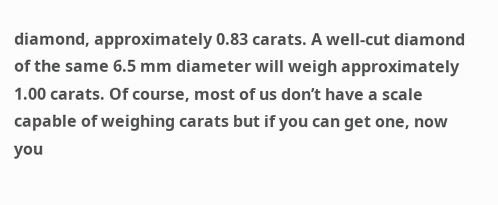diamond, approximately 0.83 carats. A well-cut diamond of the same 6.5 mm diameter will weigh approximately 1.00 carats. Of course, most of us don’t have a scale capable of weighing carats but if you can get one, now you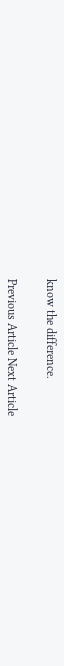know the difference.


Previous Article Next Article